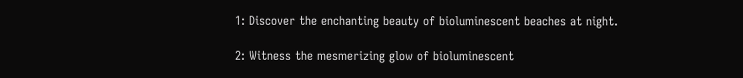1: Discover the enchanting beauty of bioluminescent beaches at night.

2: Witness the mesmerizing glow of bioluminescent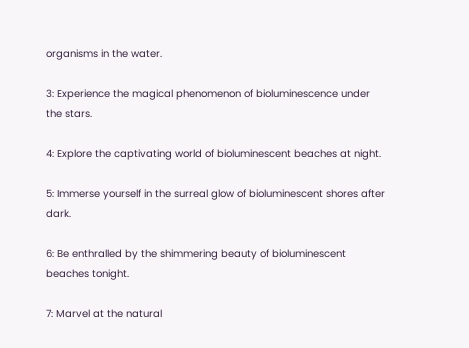organisms in the water.

3: Experience the magical phenomenon of bioluminescence under the stars.

4: Explore the captivating world of bioluminescent beaches at night.

5: Immerse yourself in the surreal glow of bioluminescent shores after dark.

6: Be enthralled by the shimmering beauty of bioluminescent beaches tonight.

7: Marvel at the natural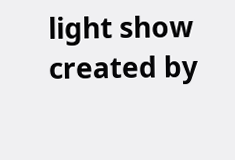light show created by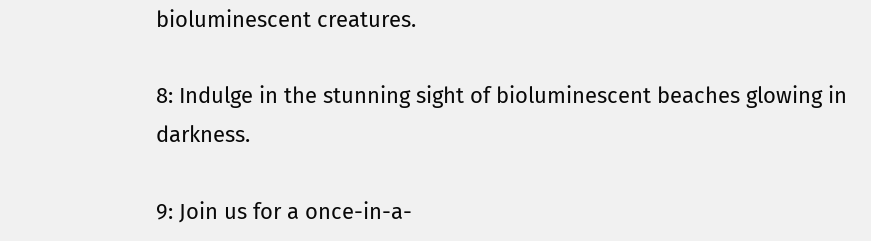bioluminescent creatures.

8: Indulge in the stunning sight of bioluminescent beaches glowing in darkness.

9: Join us for a once-in-a-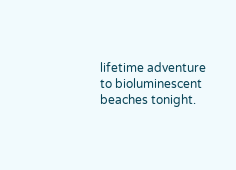lifetime adventure to bioluminescent beaches tonight.